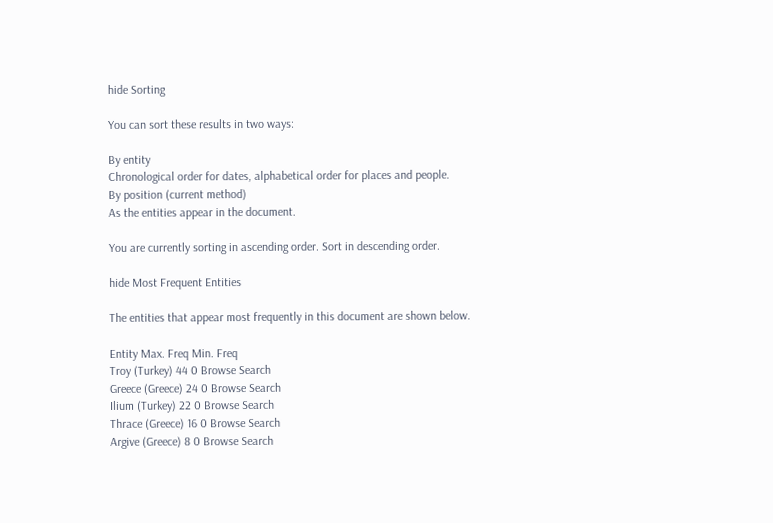hide Sorting

You can sort these results in two ways:

By entity
Chronological order for dates, alphabetical order for places and people.
By position (current method)
As the entities appear in the document.

You are currently sorting in ascending order. Sort in descending order.

hide Most Frequent Entities

The entities that appear most frequently in this document are shown below.

Entity Max. Freq Min. Freq
Troy (Turkey) 44 0 Browse Search
Greece (Greece) 24 0 Browse Search
Ilium (Turkey) 22 0 Browse Search
Thrace (Greece) 16 0 Browse Search
Argive (Greece) 8 0 Browse Search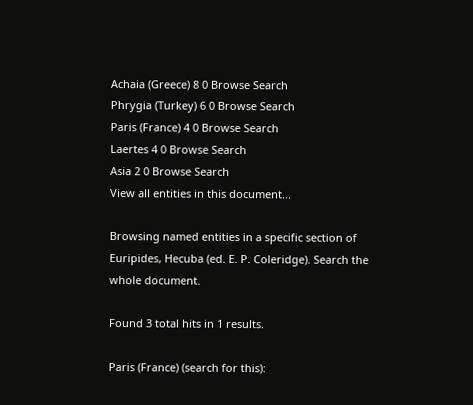Achaia (Greece) 8 0 Browse Search
Phrygia (Turkey) 6 0 Browse Search
Paris (France) 4 0 Browse Search
Laertes 4 0 Browse Search
Asia 2 0 Browse Search
View all entities in this document...

Browsing named entities in a specific section of Euripides, Hecuba (ed. E. P. Coleridge). Search the whole document.

Found 3 total hits in 1 results.

Paris (France) (search for this):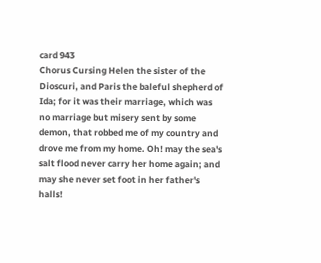card 943
Chorus Cursing Helen the sister of the Dioscuri, and Paris the baleful shepherd of Ida; for it was their marriage, which was no marriage but misery sent by some demon, that robbed me of my country and drove me from my home. Oh! may the sea's salt flood never carry her home again; and may she never set foot in her father's halls!